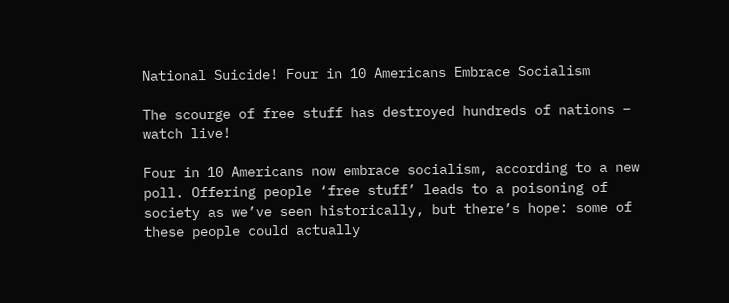National Suicide! Four in 10 Americans Embrace Socialism

The scourge of free stuff has destroyed hundreds of nations – watch live!

Four in 10 Americans now embrace socialism, according to a new poll. Offering people ‘free stuff’ leads to a poisoning of society as we’ve seen historically, but there’s hope: some of these people could actually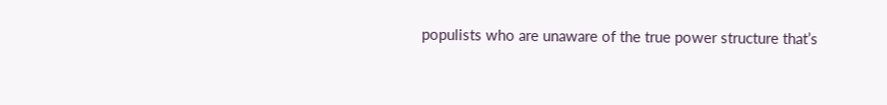populists who are unaware of the true power structure that’s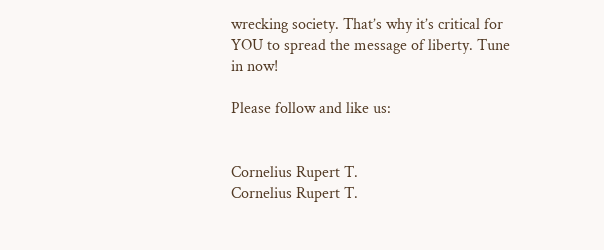wrecking society. That’s why it’s critical for YOU to spread the message of liberty. Tune in now!

Please follow and like us:


Cornelius Rupert T.
Cornelius Rupert T.